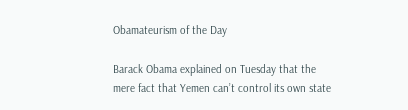Obamateurism of the Day

Barack Obama explained on Tuesday that the mere fact that Yemen can’t control its own state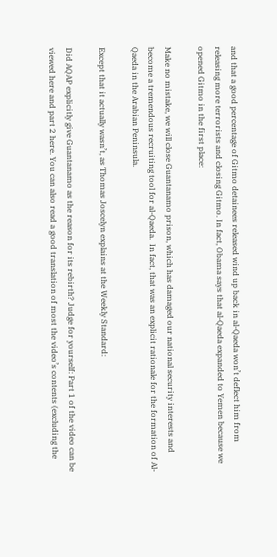and that a good percentage of Gitmo detainees released wind up back in al-Qaeda won’t deflect him from releasing more terrorists and closing Gitmo. In fact, Obama says that al-Qaeda expanded to Yemen because we opened Gitmo in the first place:

Make no mistake, we will close Guantanamo prison, which has damaged our national security interests and become a tremendous recruiting tool for al-Qaeda.  In fact, that was an explicit rationale for the formation of Al-Qaeda in the Arabian Peninsula.

Except that it actually wasn’t, as Thomas Joscelyn explains at the Weekly Standard:

Did AQAP explicitly give Guantanamo as the reason for its rebirth? Judge for yourself: Part 1 of the video can be viewed here and part 2 here. You can also read a good translation of most the video’s contents (excluding the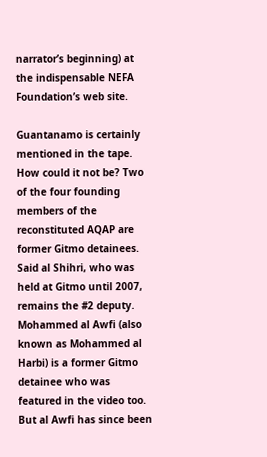narrator’s beginning) at the indispensable NEFA Foundation’s web site.

Guantanamo is certainly mentioned in the tape. How could it not be? Two of the four founding members of the reconstituted AQAP are former Gitmo detainees. Said al Shihri, who was held at Gitmo until 2007, remains the #2 deputy. Mohammed al Awfi (also known as Mohammed al Harbi) is a former Gitmo detainee who was featured in the video too. But al Awfi has since been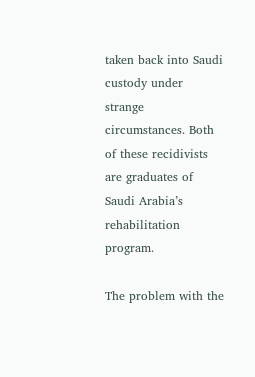taken back into Saudi custody under strange circumstances. Both of these recidivists are graduates of Saudi Arabia’s rehabilitation program.

The problem with the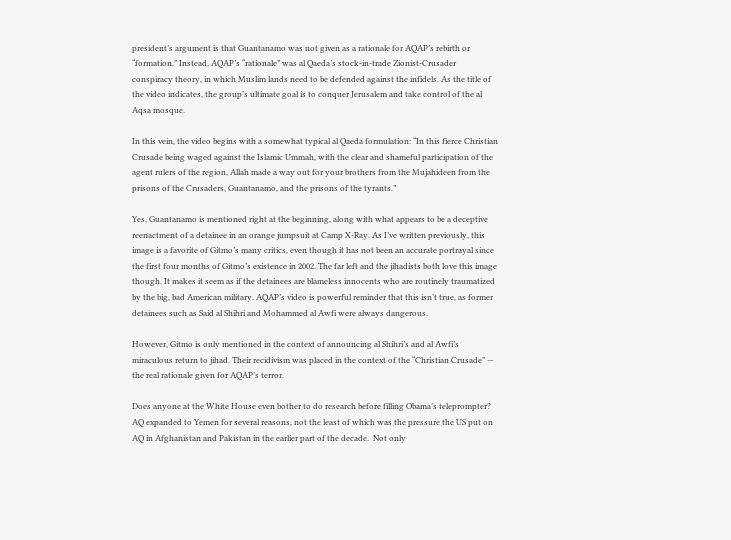president’s argument is that Guantanamo was not given as a rationale for AQAP’s rebirth or “formation.” Instead, AQAP’s “rationale” was al Qaeda’s stock-in-trade Zionist-Crusader conspiracy theory, in which Muslim lands need to be defended against the infidels. As the title of the video indicates, the group’s ultimate goal is to conquer Jerusalem and take control of the al Aqsa mosque.

In this vein, the video begins with a somewhat typical al Qaeda formulation: “In this fierce Christian Crusade being waged against the Islamic Ummah, with the clear and shameful participation of the agent rulers of the region, Allah made a way out for your brothers from the Mujahideen from the prisons of the Crusaders, Guantanamo, and the prisons of the tyrants.”

Yes, Guantanamo is mentioned right at the beginning, along with what appears to be a deceptive reenactment of a detainee in an orange jumpsuit at Camp X-Ray. As I’ve written previously, this image is a favorite of Gitmo’s many critics, even though it has not been an accurate portrayal since the first four months of Gitmo’s existence in 2002. The far left and the jihadists both love this image though. It makes it seem as if the detainees are blameless innocents who are routinely traumatized by the big, bad American military. AQAP’s video is powerful reminder that this isn’t true, as former detainees such as Said al Shihri and Mohammed al Awfi were always dangerous.

However, Gitmo is only mentioned in the context of announcing al Shihri’s and al Awfi’s miraculous return to jihad. Their recidivism was placed in the context of the “Christian Crusade” — the real rationale given for AQAP’s terror.

Does anyone at the White House even bother to do research before filling Obama’s teleprompter?  AQ expanded to Yemen for several reasons, not the least of which was the pressure the US put on AQ in Afghanistan and Pakistan in the earlier part of the decade.  Not only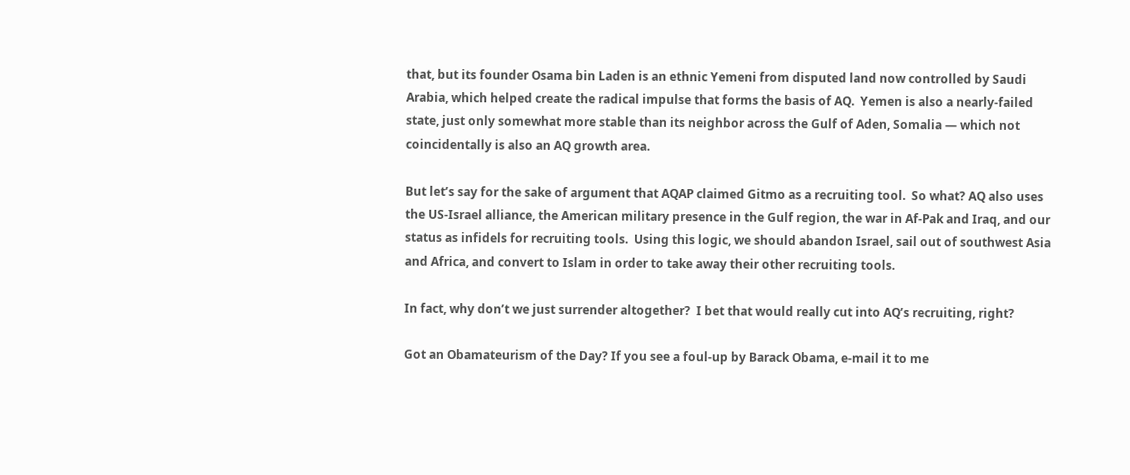that, but its founder Osama bin Laden is an ethnic Yemeni from disputed land now controlled by Saudi Arabia, which helped create the radical impulse that forms the basis of AQ.  Yemen is also a nearly-failed state, just only somewhat more stable than its neighbor across the Gulf of Aden, Somalia — which not coincidentally is also an AQ growth area.

But let’s say for the sake of argument that AQAP claimed Gitmo as a recruiting tool.  So what? AQ also uses the US-Israel alliance, the American military presence in the Gulf region, the war in Af-Pak and Iraq, and our status as infidels for recruiting tools.  Using this logic, we should abandon Israel, sail out of southwest Asia and Africa, and convert to Islam in order to take away their other recruiting tools.

In fact, why don’t we just surrender altogether?  I bet that would really cut into AQ’s recruiting, right?

Got an Obamateurism of the Day? If you see a foul-up by Barack Obama, e-mail it to me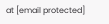at [email protected]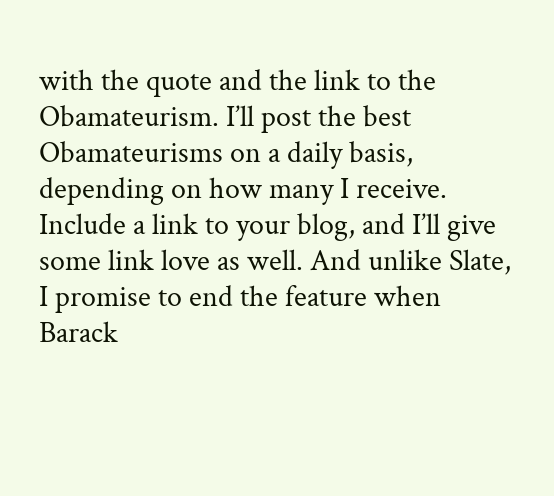with the quote and the link to the Obamateurism. I’ll post the best Obamateurisms on a daily basis, depending on how many I receive. Include a link to your blog, and I’ll give some link love as well. And unlike Slate, I promise to end the feature when Barack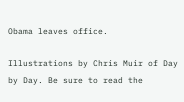Obama leaves office.

Illustrations by Chris Muir of Day by Day. Be sure to read the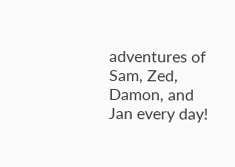adventures of Sam, Zed, Damon, and Jan every day!